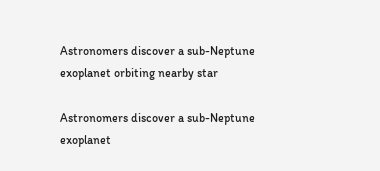Astronomers discover a sub-Neptune exoplanet orbiting nearby star

Astronomers discover a sub-Neptune exoplanet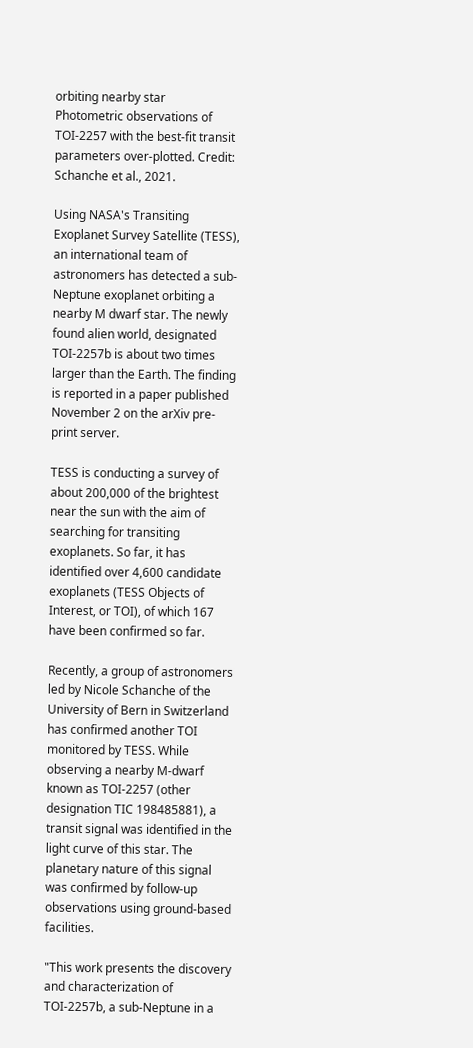orbiting nearby star
Photometric observations of TOI-2257 with the best-fit transit parameters over-plotted. Credit: Schanche et al., 2021.

Using NASA's Transiting Exoplanet Survey Satellite (TESS), an international team of astronomers has detected a sub-Neptune exoplanet orbiting a nearby M dwarf star. The newly found alien world, designated TOI-2257b is about two times larger than the Earth. The finding is reported in a paper published November 2 on the arXiv pre-print server.

TESS is conducting a survey of about 200,000 of the brightest near the sun with the aim of searching for transiting exoplanets. So far, it has identified over 4,600 candidate exoplanets (TESS Objects of Interest, or TOI), of which 167 have been confirmed so far.

Recently, a group of astronomers led by Nicole Schanche of the University of Bern in Switzerland has confirmed another TOI monitored by TESS. While observing a nearby M-dwarf known as TOI-2257 (other designation TIC 198485881), a transit signal was identified in the light curve of this star. The planetary nature of this signal was confirmed by follow-up observations using ground-based facilities.

"This work presents the discovery and characterization of TOI-2257b, a sub-Neptune in a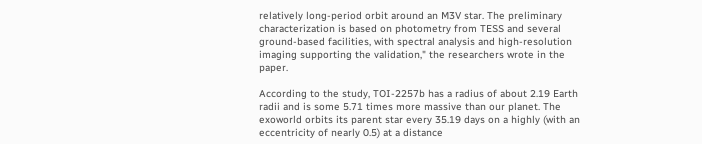relatively long-period orbit around an M3V star. The preliminary characterization is based on photometry from TESS and several ground-based facilities, with spectral analysis and high-resolution imaging supporting the validation," the researchers wrote in the paper.

According to the study, TOI-2257b has a radius of about 2.19 Earth radii and is some 5.71 times more massive than our planet. The exoworld orbits its parent star every 35.19 days on a highly (with an eccentricity of nearly 0.5) at a distance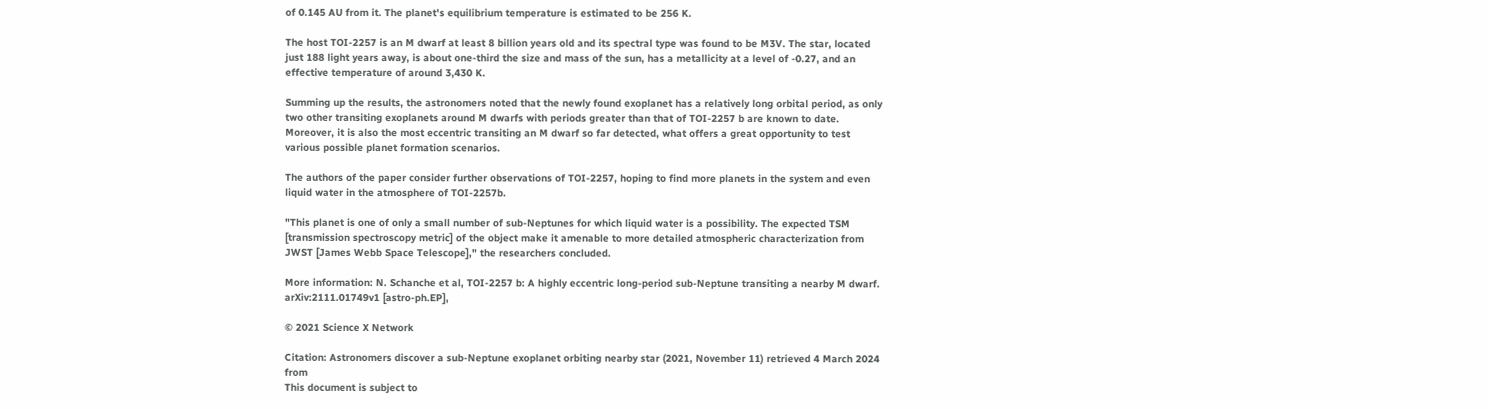of 0.145 AU from it. The planet's equilibrium temperature is estimated to be 256 K.

The host TOI-2257 is an M dwarf at least 8 billion years old and its spectral type was found to be M3V. The star, located just 188 light years away, is about one-third the size and mass of the sun, has a metallicity at a level of -0.27, and an effective temperature of around 3,430 K.

Summing up the results, the astronomers noted that the newly found exoplanet has a relatively long orbital period, as only two other transiting exoplanets around M dwarfs with periods greater than that of TOI-2257 b are known to date. Moreover, it is also the most eccentric transiting an M dwarf so far detected, what offers a great opportunity to test various possible planet formation scenarios.

The authors of the paper consider further observations of TOI-2257, hoping to find more planets in the system and even liquid water in the atmosphere of TOI-2257b.

"This planet is one of only a small number of sub-Neptunes for which liquid water is a possibility. The expected TSM [transmission spectroscopy metric] of the object make it amenable to more detailed atmospheric characterization from JWST [James Webb Space Telescope]," the researchers concluded.

More information: N. Schanche et al, TOI-2257 b: A highly eccentric long-period sub-Neptune transiting a nearby M dwarf. arXiv:2111.01749v1 [astro-ph.EP],

© 2021 Science X Network

Citation: Astronomers discover a sub-Neptune exoplanet orbiting nearby star (2021, November 11) retrieved 4 March 2024 from
This document is subject to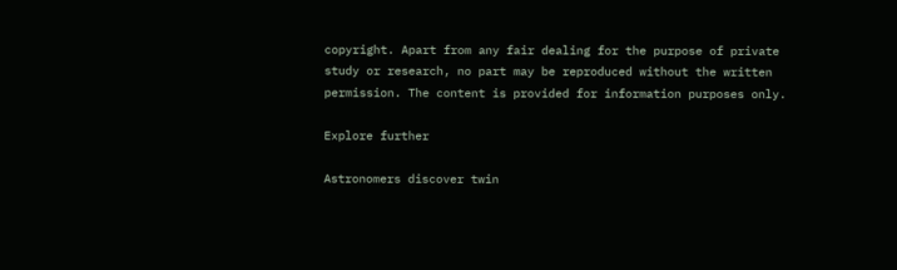copyright. Apart from any fair dealing for the purpose of private study or research, no part may be reproduced without the written permission. The content is provided for information purposes only.

Explore further

Astronomers discover twin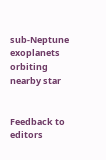sub-Neptune exoplanets orbiting nearby star


Feedback to editors